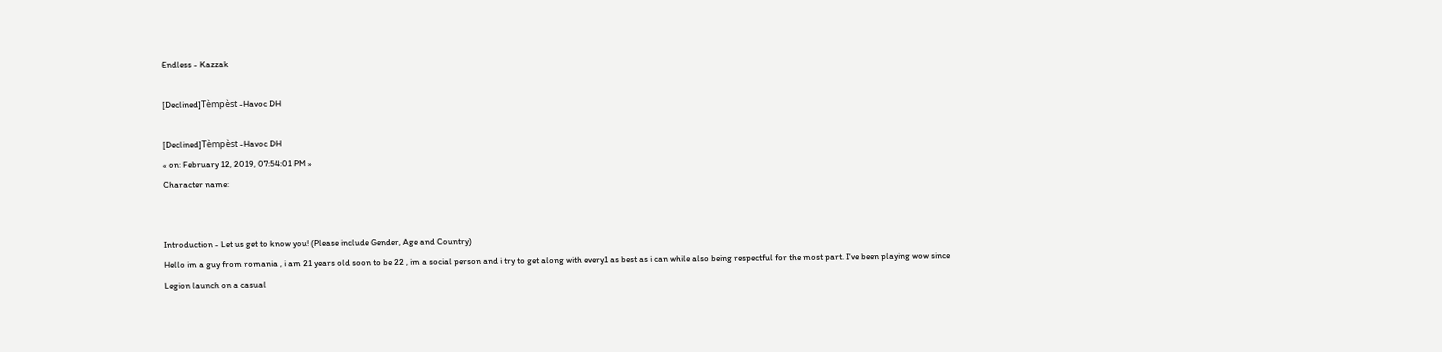Endless - Kazzak

[Declined]Tèmpèst -Havoc DH

[Declined]Tèmpèst -Havoc DH
« on: February 12, 2019, 07:54:01 PM »
Character name:


Introduction - Let us get to know you! (Please include Gender, Age and Country)
Hello im a guy from romania , i am 21 years old soon to be 22 , im a social person and i try to get along with every1 as best as i can while also being respectful for the most part. I've been playing wow since Legion launch on a casual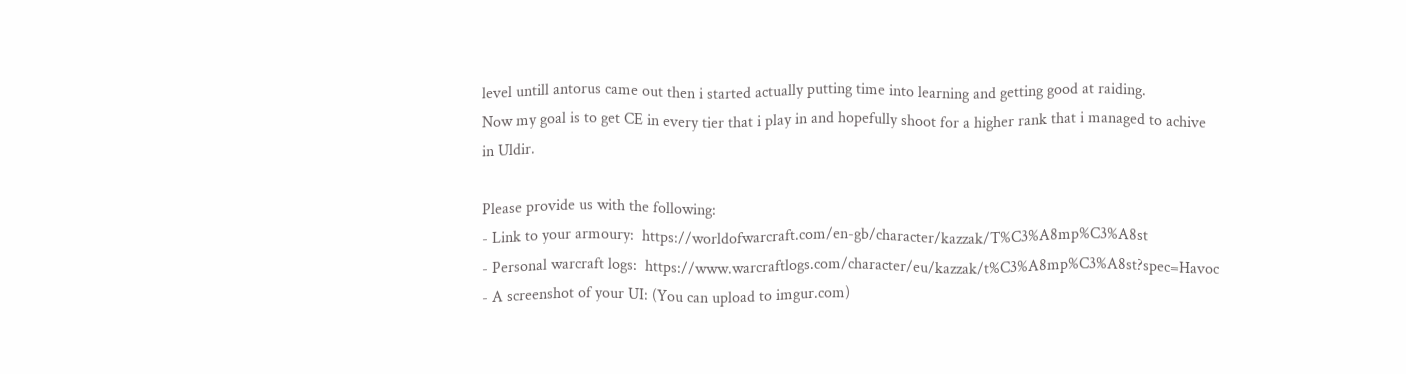level untill antorus came out then i started actually putting time into learning and getting good at raiding.
Now my goal is to get CE in every tier that i play in and hopefully shoot for a higher rank that i managed to achive
in Uldir.

Please provide us with the following:
- Link to your armoury:  https://worldofwarcraft.com/en-gb/character/kazzak/T%C3%A8mp%C3%A8st
- Personal warcraft logs:  https://www.warcraftlogs.com/character/eu/kazzak/t%C3%A8mp%C3%A8st?spec=Havoc
- A screenshot of your UI: (You can upload to imgur.com)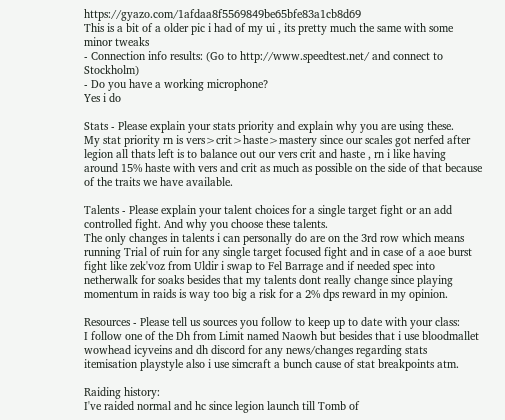https://gyazo.com/1afdaa8f5569849be65bfe83a1cb8d69
This is a bit of a older pic i had of my ui , its pretty much the same with some minor tweaks
- Connection info results: (Go to http://www.speedtest.net/ and connect to Stockholm)
- Do you have a working microphone?
Yes i do

Stats - Please explain your stats priority and explain why you are using these.
My stat priority rn is vers>crit>haste>mastery since our scales got nerfed after legion all thats left is to balance out our vers crit and haste , rn i like having around 15% haste with vers and crit as much as possible on the side of that because of the traits we have available.

Talents - Please explain your talent choices for a single target fight or an add controlled fight. And why you choose these talents.
The only changes in talents i can personally do are on the 3rd row which means running Trial of ruin for any single target focused fight and in case of a aoe burst fight like zek'voz from Uldir i swap to Fel Barrage and if needed spec into netherwalk for soaks besides that my talents dont really change since playing momentum in raids is way too big a risk for a 2% dps reward in my opinion.

Resources - Please tell us sources you follow to keep up to date with your class:
I follow one of the Dh from Limit named Naowh but besides that i use bloodmallet wowhead icyveins and dh discord for any news/changes regarding stats itemisation playstyle also i use simcraft a bunch cause of stat breakpoints atm.

Raiding history:
I've raided normal and hc since legion launch till Tomb of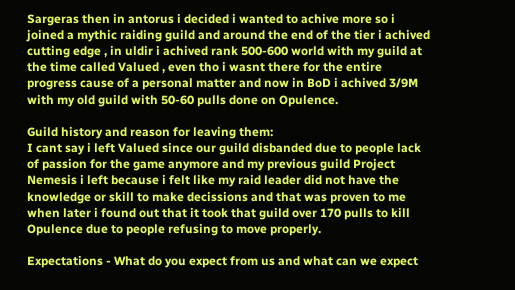Sargeras then in antorus i decided i wanted to achive more so i joined a mythic raiding guild and around the end of the tier i achived cutting edge , in uldir i achived rank 500-600 world with my guild at the time called Valued , even tho i wasnt there for the entire progress cause of a personal matter and now in BoD i achived 3/9M with my old guild with 50-60 pulls done on Opulence.

Guild history and reason for leaving them:
I cant say i left Valued since our guild disbanded due to people lack of passion for the game anymore and my previous guild Project Nemesis i left because i felt like my raid leader did not have the knowledge or skill to make decissions and that was proven to me when later i found out that it took that guild over 170 pulls to kill Opulence due to people refusing to move properly.

Expectations - What do you expect from us and what can we expect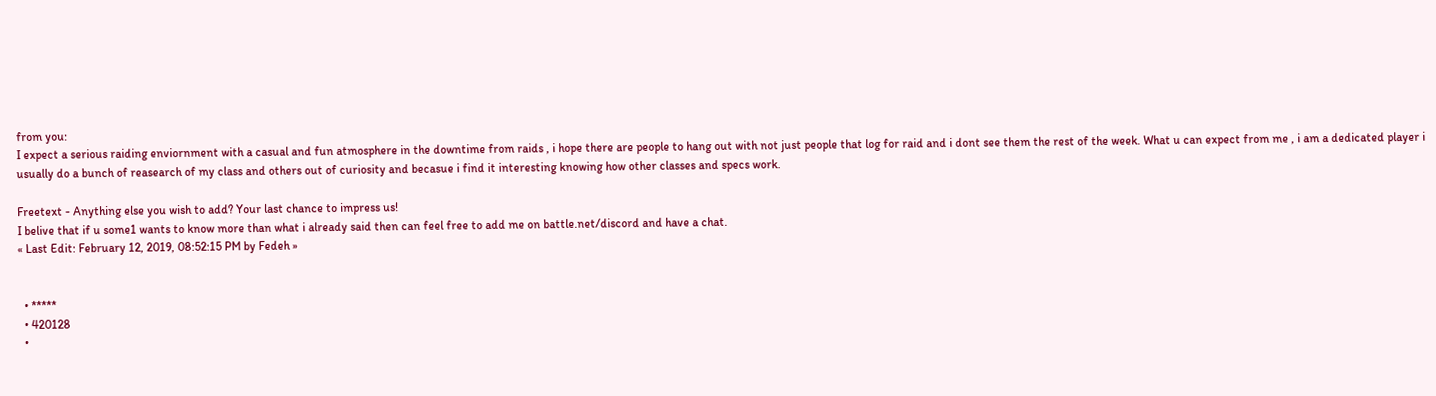from you:
I expect a serious raiding enviornment with a casual and fun atmosphere in the downtime from raids , i hope there are people to hang out with not just people that log for raid and i dont see them the rest of the week. What u can expect from me , i am a dedicated player i usually do a bunch of reasearch of my class and others out of curiosity and becasue i find it interesting knowing how other classes and specs work.

Freetext - Anything else you wish to add? Your last chance to impress us!
I belive that if u some1 wants to know more than what i already said then can feel free to add me on battle.net/discord and have a chat.
« Last Edit: February 12, 2019, 08:52:15 PM by Fedeh »


  • *****
  • 420128
  •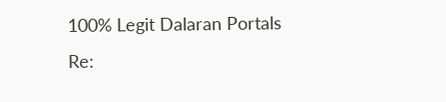100% Legit Dalaran Portals
Re: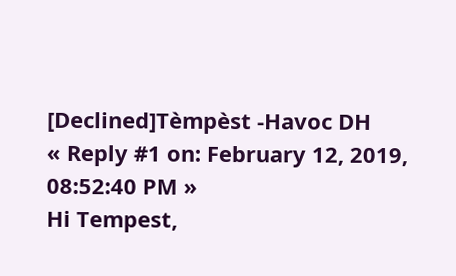[Declined]Tèmpèst -Havoc DH
« Reply #1 on: February 12, 2019, 08:52:40 PM »
Hi Tempest,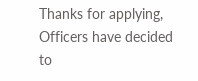Thanks for applying, Officers have decided to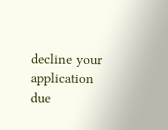decline your application due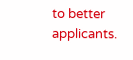to better applicants.